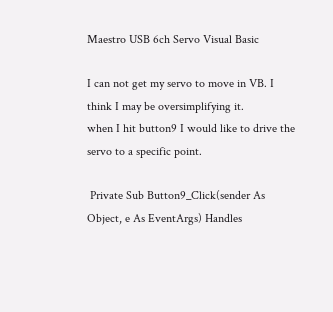Maestro USB 6ch Servo Visual Basic

I can not get my servo to move in VB. I think I may be oversimplifying it.
when I hit button9 I would like to drive the servo to a specific point.

 Private Sub Button9_Click(sender As Object, e As EventArgs) Handles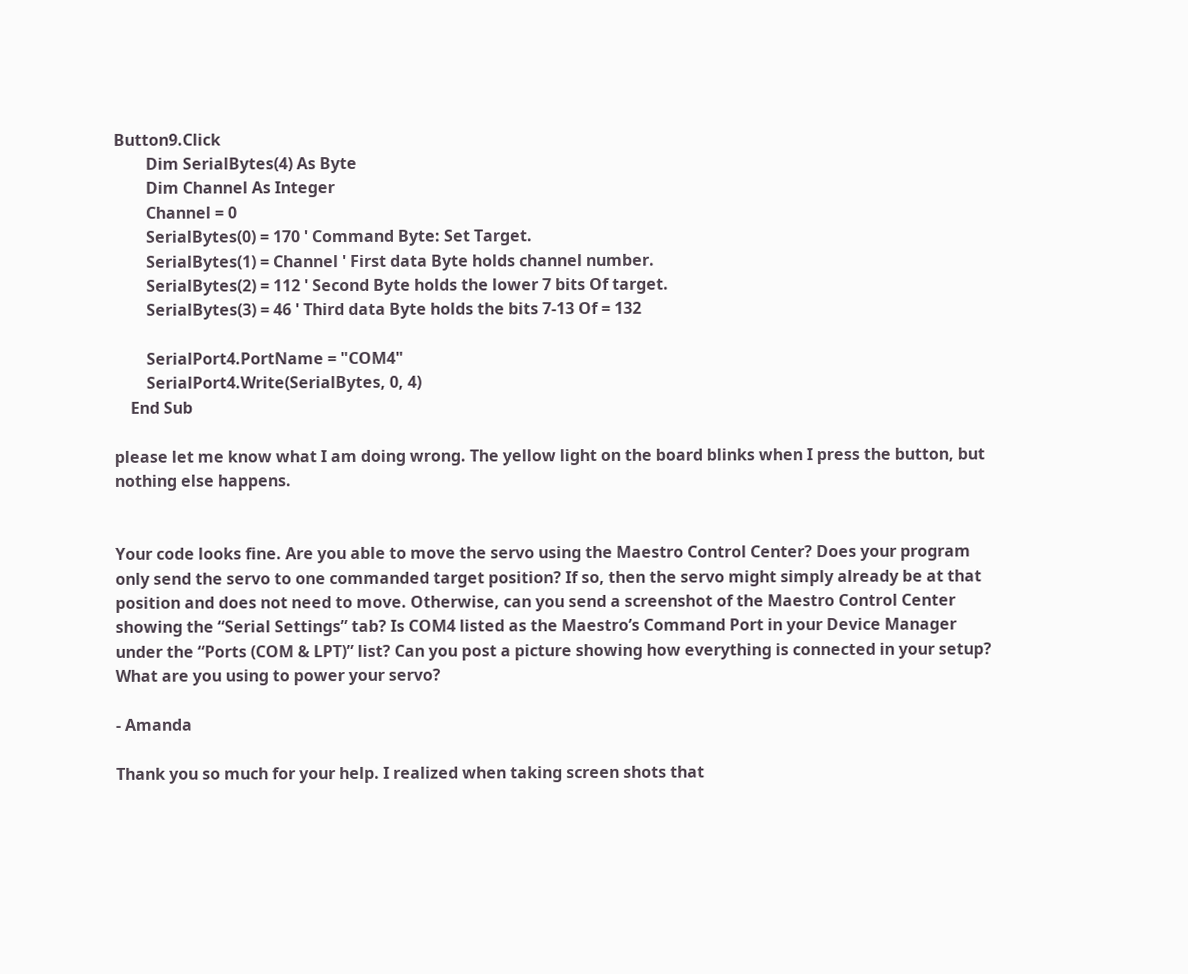Button9.Click
        Dim SerialBytes(4) As Byte
        Dim Channel As Integer
        Channel = 0
        SerialBytes(0) = 170 ' Command Byte: Set Target.
        SerialBytes(1) = Channel ' First data Byte holds channel number.
        SerialBytes(2) = 112 ' Second Byte holds the lower 7 bits Of target.
        SerialBytes(3) = 46 ' Third data Byte holds the bits 7-13 Of = 132

        SerialPort4.PortName = "COM4"
        SerialPort4.Write(SerialBytes, 0, 4)
    End Sub

please let me know what I am doing wrong. The yellow light on the board blinks when I press the button, but nothing else happens.


Your code looks fine. Are you able to move the servo using the Maestro Control Center? Does your program only send the servo to one commanded target position? If so, then the servo might simply already be at that position and does not need to move. Otherwise, can you send a screenshot of the Maestro Control Center showing the “Serial Settings” tab? Is COM4 listed as the Maestro’s Command Port in your Device Manager under the “Ports (COM & LPT)” list? Can you post a picture showing how everything is connected in your setup? What are you using to power your servo?

- Amanda

Thank you so much for your help. I realized when taking screen shots that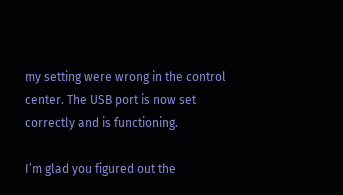my setting were wrong in the control center. The USB port is now set correctly and is functioning.

I’m glad you figured out the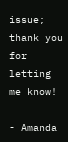issue; thank you for letting me know!

- Amanda